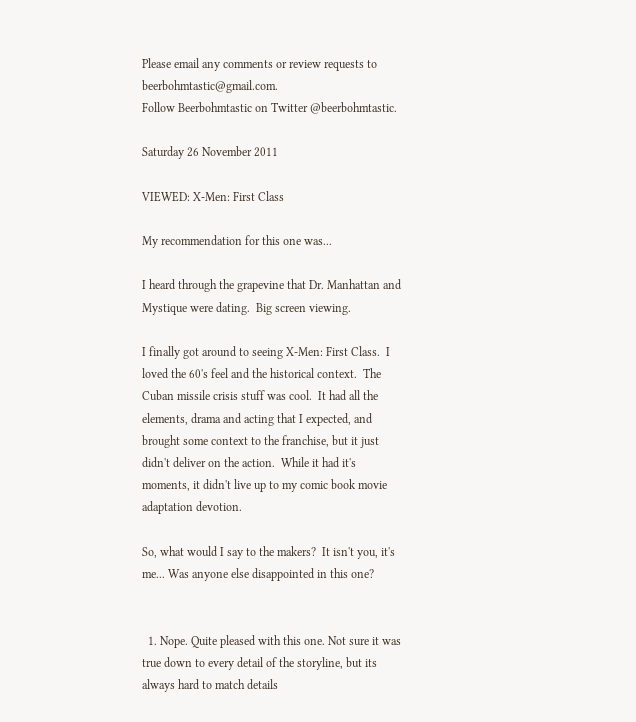Please email any comments or review requests to beerbohmtastic@gmail.com.
Follow Beerbohmtastic on Twitter @beerbohmtastic.

Saturday 26 November 2011

VIEWED: X-Men: First Class

My recommendation for this one was...

I heard through the grapevine that Dr. Manhattan and Mystique were dating.  Big screen viewing.

I finally got around to seeing X-Men: First Class.  I loved the 60's feel and the historical context.  The Cuban missile crisis stuff was cool.  It had all the elements, drama and acting that I expected, and brought some context to the franchise, but it just didn't deliver on the action.  While it had it's moments, it didn't live up to my comic book movie adaptation devotion.

So, what would I say to the makers?  It isn't you, it's me... Was anyone else disappointed in this one?


  1. Nope. Quite pleased with this one. Not sure it was true down to every detail of the storyline, but its always hard to match details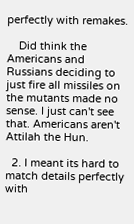perfectly with remakes.

    Did think the Americans and Russians deciding to just fire all missiles on the mutants made no sense. I just can't see that. Americans aren't Attilah the Hun.

  2. I meant its hard to match details perfectly with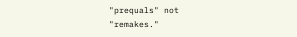"prequals" not "remakes."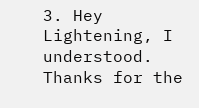3. Hey Lightening, I understood. Thanks for the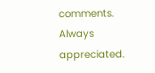comments. Always appreciated.